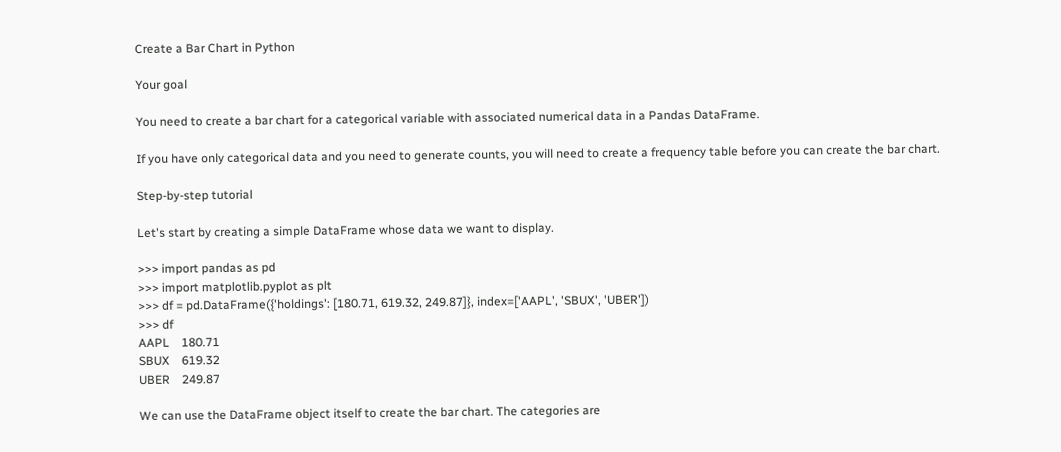Create a Bar Chart in Python

Your goal

You need to create a bar chart for a categorical variable with associated numerical data in a Pandas DataFrame.

If you have only categorical data and you need to generate counts, you will need to create a frequency table before you can create the bar chart.

Step-by-step tutorial

Let's start by creating a simple DataFrame whose data we want to display.

>>> import pandas as pd
>>> import matplotlib.pyplot as plt
>>> df = pd.DataFrame({'holdings': [180.71, 619.32, 249.87]}, index=['AAPL', 'SBUX', 'UBER'])
>>> df
AAPL    180.71
SBUX    619.32
UBER    249.87

We can use the DataFrame object itself to create the bar chart. The categories are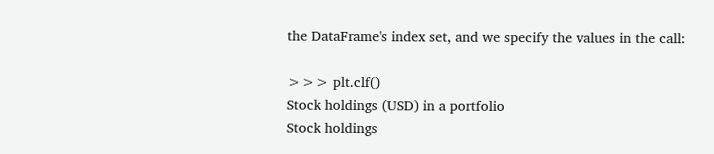the DataFrame's index set, and we specify the values in the call:

>>> plt.clf()
Stock holdings (USD) in a portfolio
Stock holdings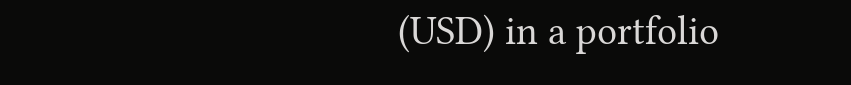(USD) in a portfolio